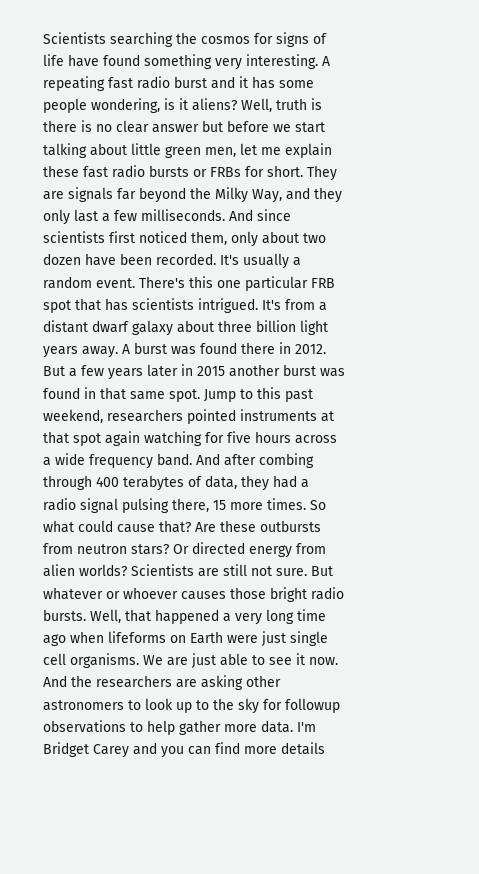Scientists searching the cosmos for signs of life have found something very interesting. A repeating fast radio burst and it has some people wondering, is it aliens? Well, truth is there is no clear answer but before we start talking about little green men, let me explain these fast radio bursts or FRBs for short. They are signals far beyond the Milky Way, and they only last a few milliseconds. And since scientists first noticed them, only about two dozen have been recorded. It's usually a random event. There's this one particular FRB spot that has scientists intrigued. It's from a distant dwarf galaxy about three billion light years away. A burst was found there in 2012. But a few years later in 2015 another burst was found in that same spot. Jump to this past weekend, researchers pointed instruments at that spot again watching for five hours across a wide frequency band. And after combing through 400 terabytes of data, they had a radio signal pulsing there, 15 more times. So what could cause that? Are these outbursts from neutron stars? Or directed energy from alien worlds? Scientists are still not sure. But whatever or whoever causes those bright radio bursts. Well, that happened a very long time ago when lifeforms on Earth were just single cell organisms. We are just able to see it now. And the researchers are asking other astronomers to look up to the sky for followup observations to help gather more data. I'm Bridget Carey and you can find more details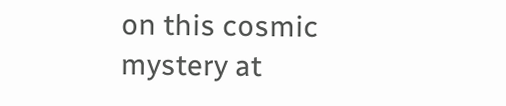on this cosmic mystery at